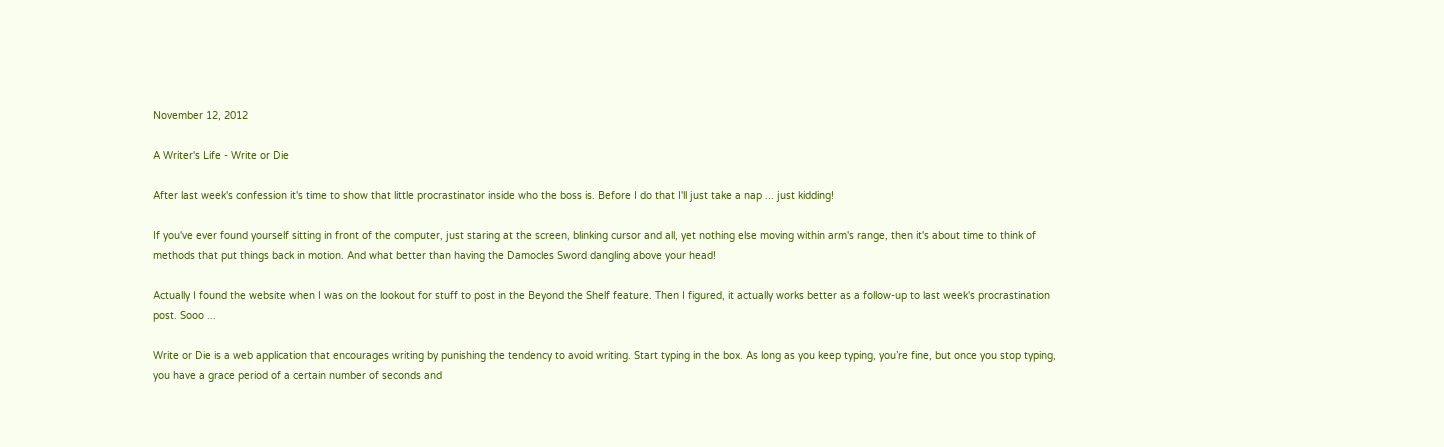November 12, 2012

A Writer's Life - Write or Die

After last week's confession it's time to show that little procrastinator inside who the boss is. Before I do that I'll just take a nap ... just kidding!

If you've ever found yourself sitting in front of the computer, just staring at the screen, blinking cursor and all, yet nothing else moving within arm's range, then it's about time to think of methods that put things back in motion. And what better than having the Damocles Sword dangling above your head!

Actually I found the website when I was on the lookout for stuff to post in the Beyond the Shelf feature. Then I figured, it actually works better as a follow-up to last week's procrastination post. Sooo ...

Write or Die is a web application that encourages writing by punishing the tendency to avoid writing. Start typing in the box. As long as you keep typing, you’re fine, but once you stop typing, you have a grace period of a certain number of seconds and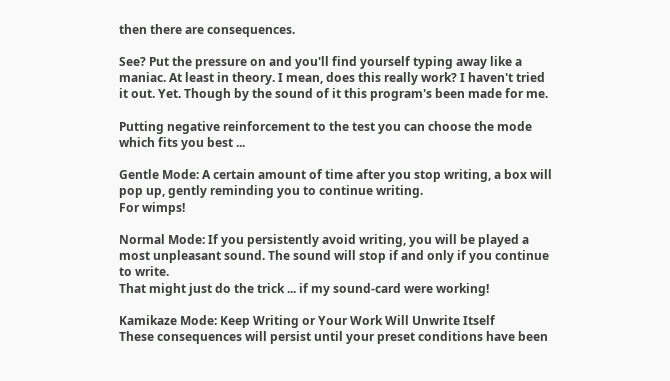then there are consequences.

See? Put the pressure on and you'll find yourself typing away like a maniac. At least in theory. I mean, does this really work? I haven't tried it out. Yet. Though by the sound of it this program's been made for me.

Putting negative reinforcement to the test you can choose the mode which fits you best ...

Gentle Mode: A certain amount of time after you stop writing, a box will pop up, gently reminding you to continue writing.
For wimps!

Normal Mode: If you persistently avoid writing, you will be played a most unpleasant sound. The sound will stop if and only if you continue to write.
That might just do the trick ... if my sound-card were working!

Kamikaze Mode: Keep Writing or Your Work Will Unwrite Itself
These consequences will persist until your preset conditions have been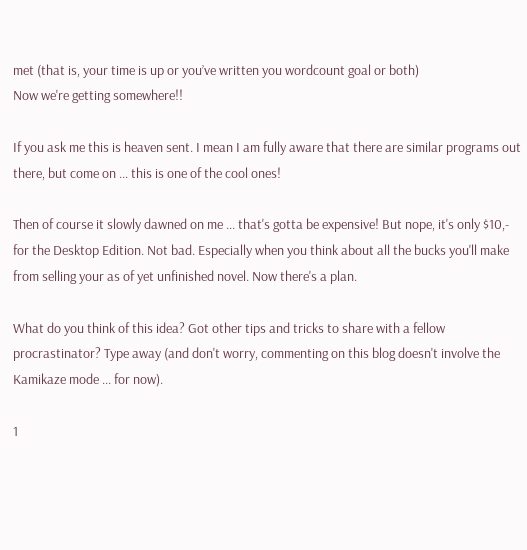met (that is, your time is up or you’ve written you wordcount goal or both)
Now we're getting somewhere!!

If you ask me this is heaven sent. I mean I am fully aware that there are similar programs out there, but come on ... this is one of the cool ones!

Then of course it slowly dawned on me ... that's gotta be expensive! But nope, it's only $10,- for the Desktop Edition. Not bad. Especially when you think about all the bucks you'll make from selling your as of yet unfinished novel. Now there's a plan.

What do you think of this idea? Got other tips and tricks to share with a fellow procrastinator? Type away (and don't worry, commenting on this blog doesn't involve the Kamikaze mode ... for now).

1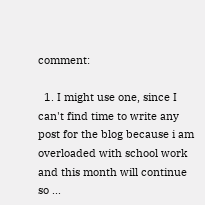comment:

  1. I might use one, since I can't find time to write any post for the blog because i am overloaded with school work and this month will continue so ...